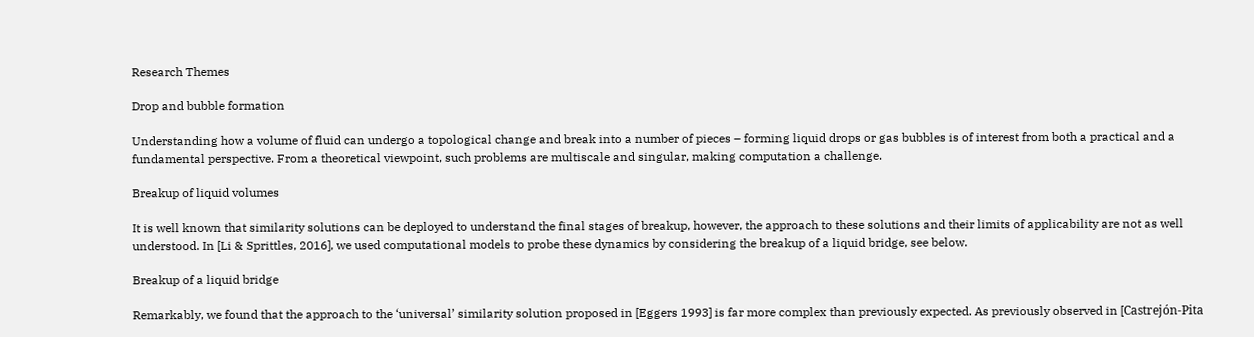Research Themes

Drop and bubble formation

Understanding how a volume of fluid can undergo a topological change and break into a number of pieces – forming liquid drops or gas bubbles is of interest from both a practical and a fundamental perspective. From a theoretical viewpoint, such problems are multiscale and singular, making computation a challenge.

Breakup of liquid volumes

It is well known that similarity solutions can be deployed to understand the final stages of breakup, however, the approach to these solutions and their limits of applicability are not as well understood. In [Li & Sprittles, 2016], we used computational models to probe these dynamics by considering the breakup of a liquid bridge, see below.

Breakup of a liquid bridge

Remarkably, we found that the approach to the ‘universal’ similarity solution proposed in [Eggers 1993] is far more complex than previously expected. As previously observed in [Castrejón-Pita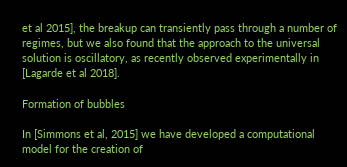et al 2015], the breakup can transiently pass through a number of regimes, but we also found that the approach to the universal solution is oscillatory, as recently observed experimentally in [Lagarde et al 2018].

Formation of bubbles

In [Simmons et al, 2015] we have developed a computational model for the creation of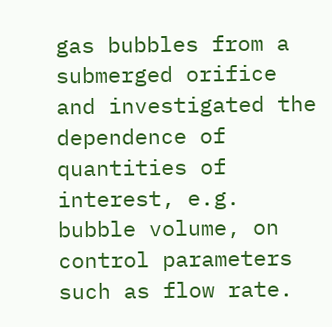gas bubbles from a submerged orifice and investigated the dependence of quantities of interest, e.g. bubble volume, on control parameters such as flow rate.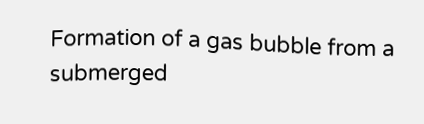Formation of a gas bubble from a submerged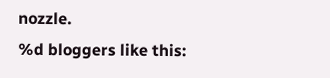nozzle.
%d bloggers like this: